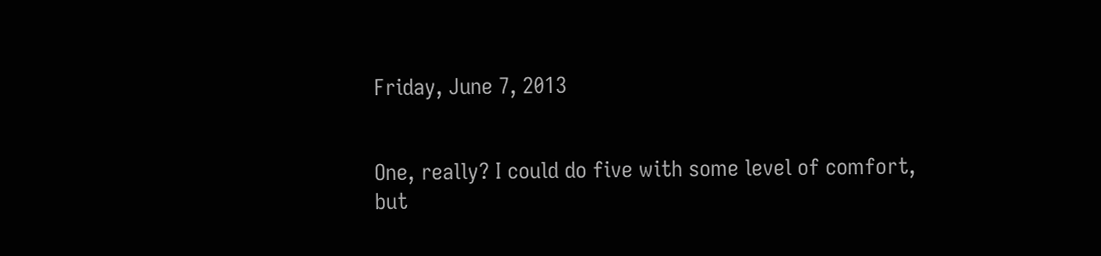Friday, June 7, 2013


One, really? I could do five with some level of comfort, but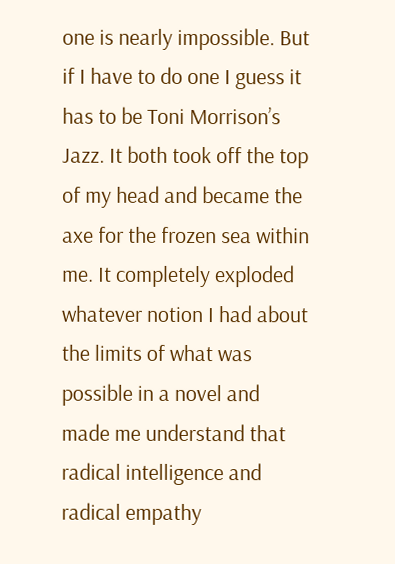one is nearly impossible. But if I have to do one I guess it has to be Toni Morrison’s Jazz. It both took off the top of my head and became the axe for the frozen sea within me. It completely exploded whatever notion I had about the limits of what was possible in a novel and made me understand that radical intelligence and radical empathy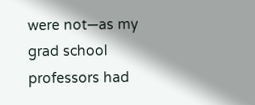were not—as my grad school professors had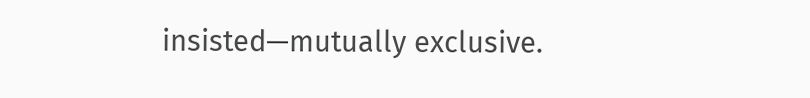insisted—mutually exclusive.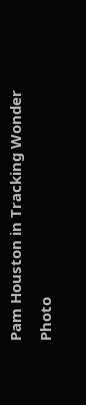Pam Houston in Tracking Wonder
Photo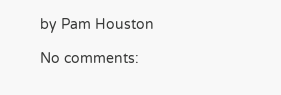by Pam Houston

No comments: